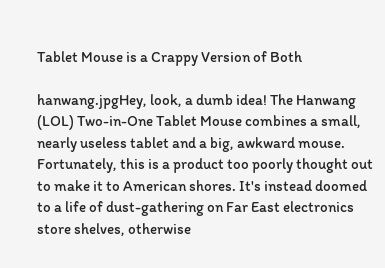Tablet Mouse is a Crappy Version of Both

hanwang.jpgHey, look, a dumb idea! The Hanwang (LOL) Two-in-One Tablet Mouse combines a small, nearly useless tablet and a big, awkward mouse. Fortunately, this is a product too poorly thought out to make it to American shores. It's instead doomed to a life of dust-gathering on Far East electronics store shelves, otherwise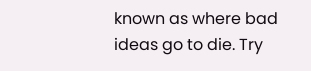known as where bad ideas go to die. Try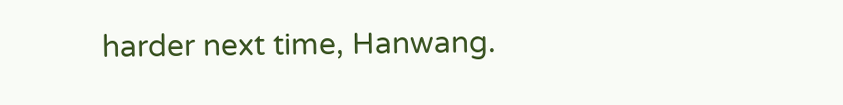harder next time, Hanwang.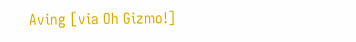Aving [via Oh Gizmo!]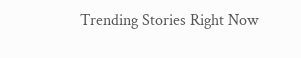Trending Stories Right Now